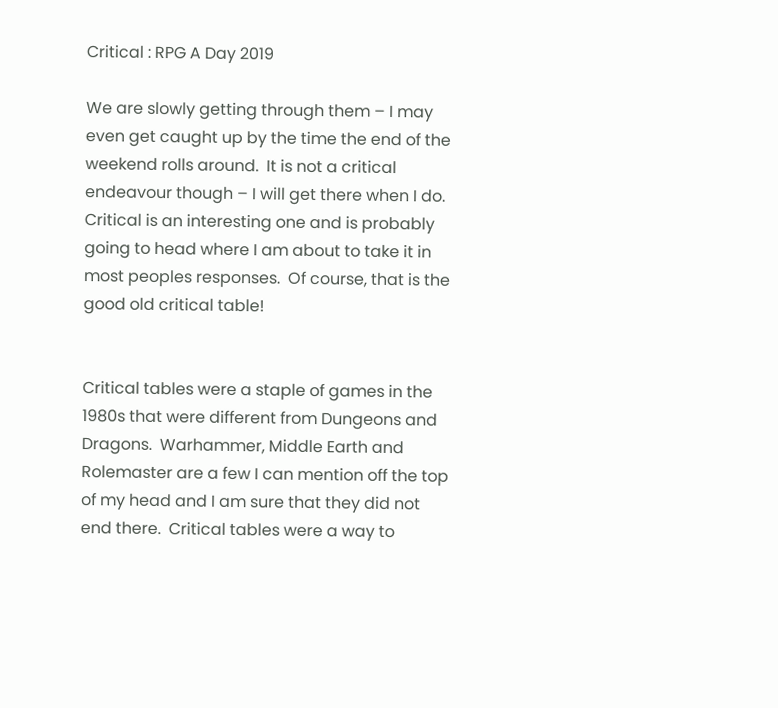Critical : RPG A Day 2019

We are slowly getting through them – I may even get caught up by the time the end of the weekend rolls around.  It is not a critical endeavour though – I will get there when I do.  Critical is an interesting one and is probably going to head where I am about to take it in most peoples responses.  Of course, that is the good old critical table!


Critical tables were a staple of games in the 1980s that were different from Dungeons and Dragons.  Warhammer, Middle Earth and Rolemaster are a few I can mention off the top of my head and I am sure that they did not end there.  Critical tables were a way to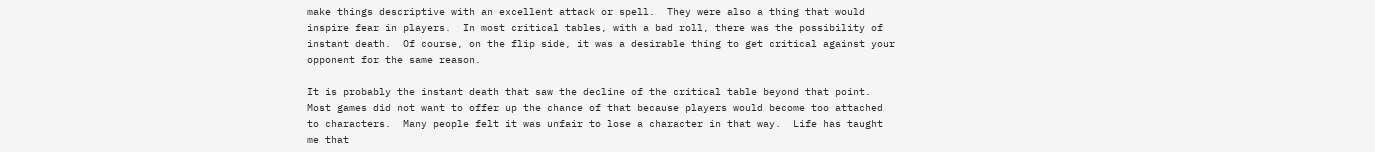make things descriptive with an excellent attack or spell.  They were also a thing that would inspire fear in players.  In most critical tables, with a bad roll, there was the possibility of instant death.  Of course, on the flip side, it was a desirable thing to get critical against your opponent for the same reason.

It is probably the instant death that saw the decline of the critical table beyond that point.  Most games did not want to offer up the chance of that because players would become too attached to characters.  Many people felt it was unfair to lose a character in that way.  Life has taught me that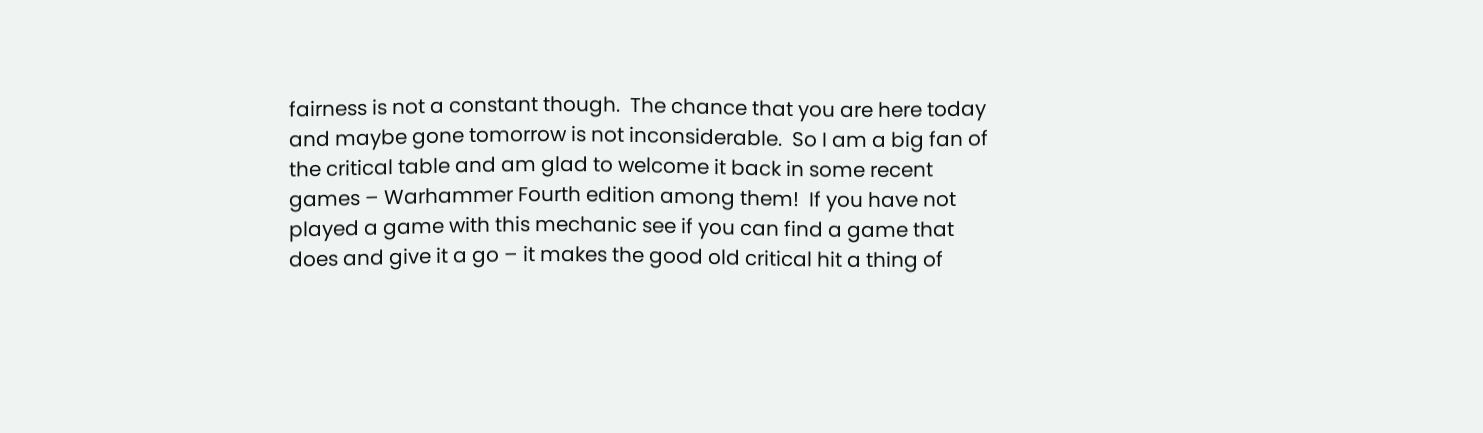fairness is not a constant though.  The chance that you are here today and maybe gone tomorrow is not inconsiderable.  So I am a big fan of the critical table and am glad to welcome it back in some recent games – Warhammer Fourth edition among them!  If you have not played a game with this mechanic see if you can find a game that does and give it a go – it makes the good old critical hit a thing of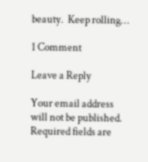beauty.  Keep rolling…

1 Comment

Leave a Reply

Your email address will not be published. Required fields are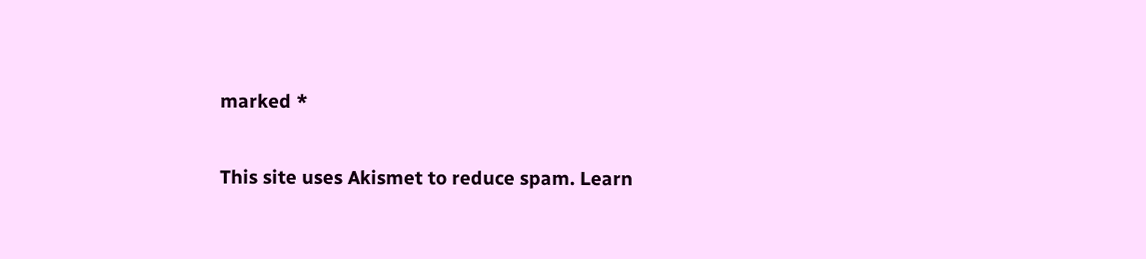marked *

This site uses Akismet to reduce spam. Learn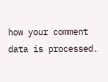how your comment data is processed.